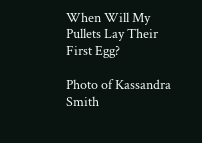When Will My Pullets Lay Their First Egg?

Photo of Kassandra Smith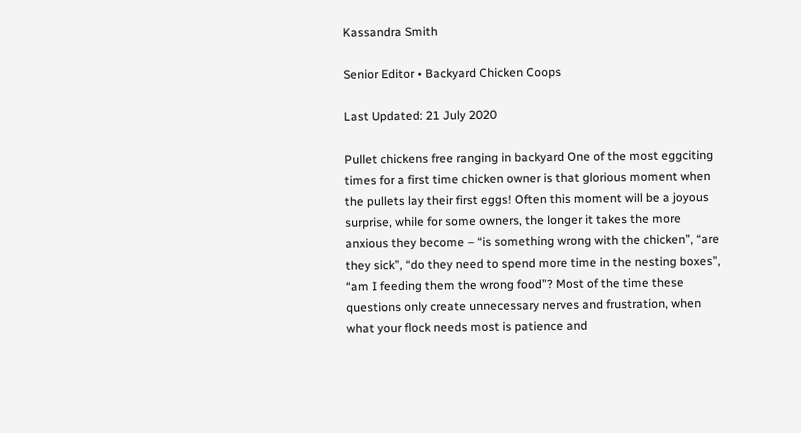Kassandra Smith

Senior Editor • Backyard Chicken Coops

Last Updated: 21 July 2020

Pullet chickens free ranging in backyard One of the most eggciting times for a first time chicken owner is that glorious moment when the pullets lay their first eggs! Often this moment will be a joyous surprise, while for some owners, the longer it takes the more anxious they become – “is something wrong with the chicken”, “are they sick”, “do they need to spend more time in the nesting boxes”, “am I feeding them the wrong food”? Most of the time these questions only create unnecessary nerves and frustration, when what your flock needs most is patience and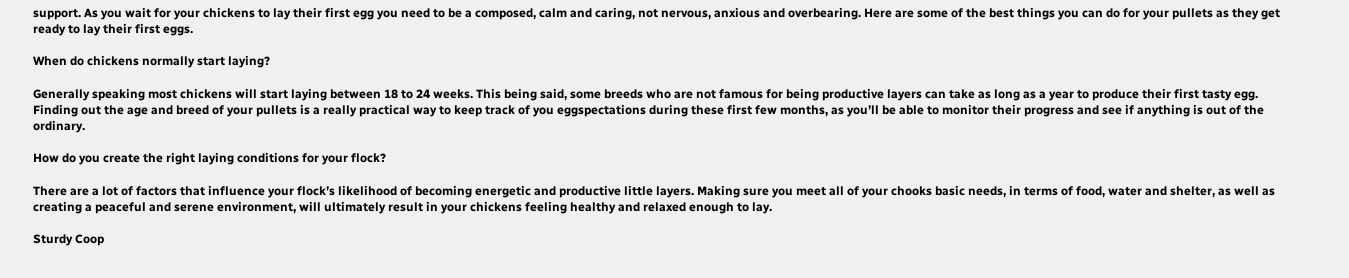support. As you wait for your chickens to lay their first egg you need to be a composed, calm and caring, not nervous, anxious and overbearing. Here are some of the best things you can do for your pullets as they get ready to lay their first eggs.

When do chickens normally start laying?

Generally speaking most chickens will start laying between 18 to 24 weeks. This being said, some breeds who are not famous for being productive layers can take as long as a year to produce their first tasty egg. Finding out the age and breed of your pullets is a really practical way to keep track of you eggspectations during these first few months, as you’ll be able to monitor their progress and see if anything is out of the ordinary.

How do you create the right laying conditions for your flock?

There are a lot of factors that influence your flock’s likelihood of becoming energetic and productive little layers. Making sure you meet all of your chooks basic needs, in terms of food, water and shelter, as well as creating a peaceful and serene environment, will ultimately result in your chickens feeling healthy and relaxed enough to lay.

Sturdy Coop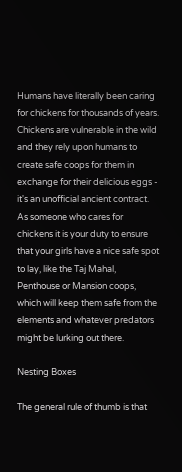Humans have literally been caring for chickens for thousands of years. Chickens are vulnerable in the wild and they rely upon humans to create safe coops for them in exchange for their delicious eggs - it's an unofficial ancient contract. As someone who cares for chickens it is your duty to ensure that your girls have a nice safe spot to lay, like the Taj Mahal, Penthouse or Mansion coops, which will keep them safe from the elements and whatever predators might be lurking out there.

Nesting Boxes

The general rule of thumb is that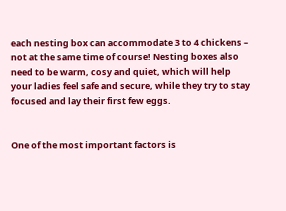each nesting box can accommodate 3 to 4 chickens – not at the same time of course! Nesting boxes also need to be warm, cosy and quiet, which will help your ladies feel safe and secure, while they try to stay focused and lay their first few eggs.


One of the most important factors is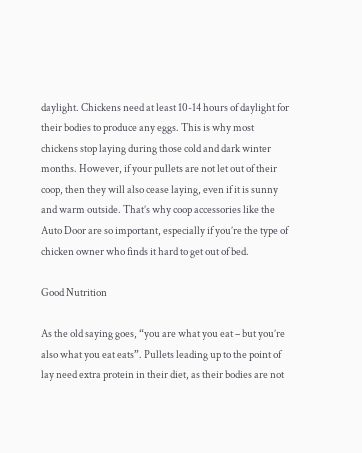daylight. Chickens need at least 10-14 hours of daylight for their bodies to produce any eggs. This is why most chickens stop laying during those cold and dark winter months. However, if your pullets are not let out of their coop, then they will also cease laying, even if it is sunny and warm outside. That’s why coop accessories like the Auto Door are so important, especially if you’re the type of chicken owner who finds it hard to get out of bed.

Good Nutrition

As the old saying goes, “you are what you eat – but you’re also what you eat eats”. Pullets leading up to the point of lay need extra protein in their diet, as their bodies are not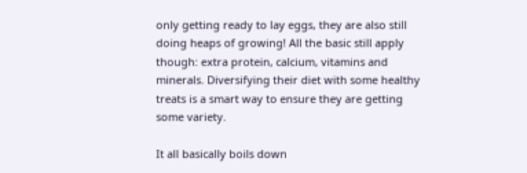only getting ready to lay eggs, they are also still doing heaps of growing! All the basic still apply though: extra protein, calcium, vitamins and minerals. Diversifying their diet with some healthy treats is a smart way to ensure they are getting some variety.

It all basically boils down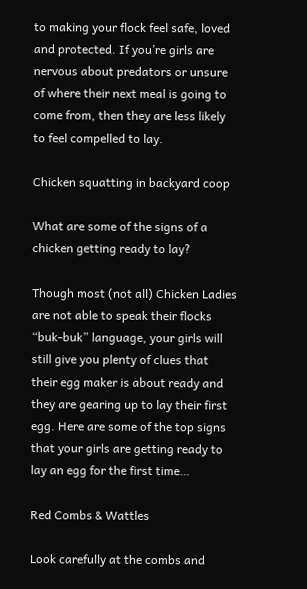to making your flock feel safe, loved and protected. If you’re girls are nervous about predators or unsure of where their next meal is going to come from, then they are less likely to feel compelled to lay.

Chicken squatting in backyard coop

What are some of the signs of a chicken getting ready to lay?

Though most (not all) Chicken Ladies are not able to speak their flocks “buk-buk” language, your girls will still give you plenty of clues that their egg maker is about ready and they are gearing up to lay their first egg. Here are some of the top signs that your girls are getting ready to lay an egg for the first time…

Red Combs & Wattles

Look carefully at the combs and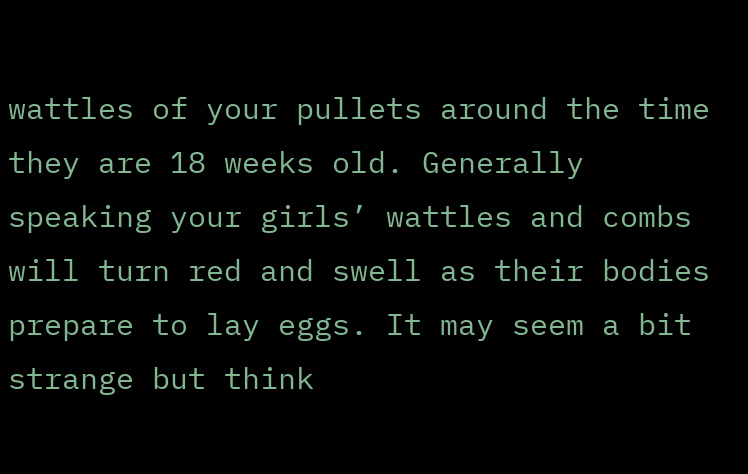wattles of your pullets around the time they are 18 weeks old. Generally speaking your girls’ wattles and combs will turn red and swell as their bodies prepare to lay eggs. It may seem a bit strange but think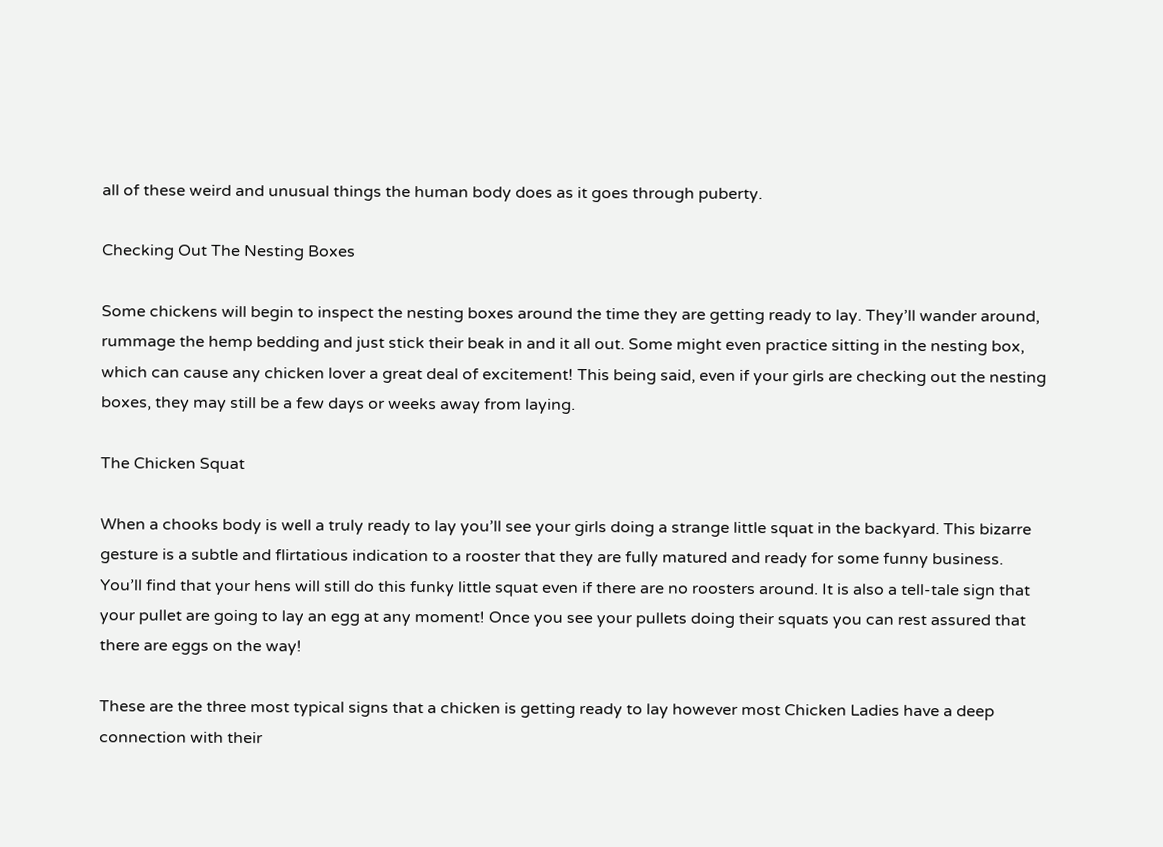all of these weird and unusual things the human body does as it goes through puberty.

Checking Out The Nesting Boxes

Some chickens will begin to inspect the nesting boxes around the time they are getting ready to lay. They’ll wander around, rummage the hemp bedding and just stick their beak in and it all out. Some might even practice sitting in the nesting box, which can cause any chicken lover a great deal of excitement! This being said, even if your girls are checking out the nesting boxes, they may still be a few days or weeks away from laying.

The Chicken Squat

When a chooks body is well a truly ready to lay you’ll see your girls doing a strange little squat in the backyard. This bizarre gesture is a subtle and flirtatious indication to a rooster that they are fully matured and ready for some funny business. You’ll find that your hens will still do this funky little squat even if there are no roosters around. It is also a tell-tale sign that your pullet are going to lay an egg at any moment! Once you see your pullets doing their squats you can rest assured that there are eggs on the way!

These are the three most typical signs that a chicken is getting ready to lay however most Chicken Ladies have a deep connection with their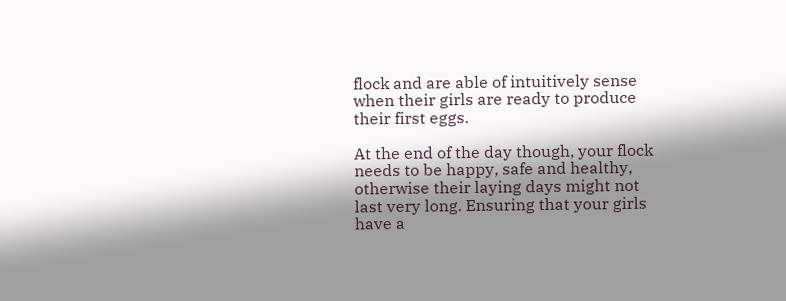flock and are able of intuitively sense when their girls are ready to produce their first eggs.

At the end of the day though, your flock needs to be happy, safe and healthy, otherwise their laying days might not last very long. Ensuring that your girls have a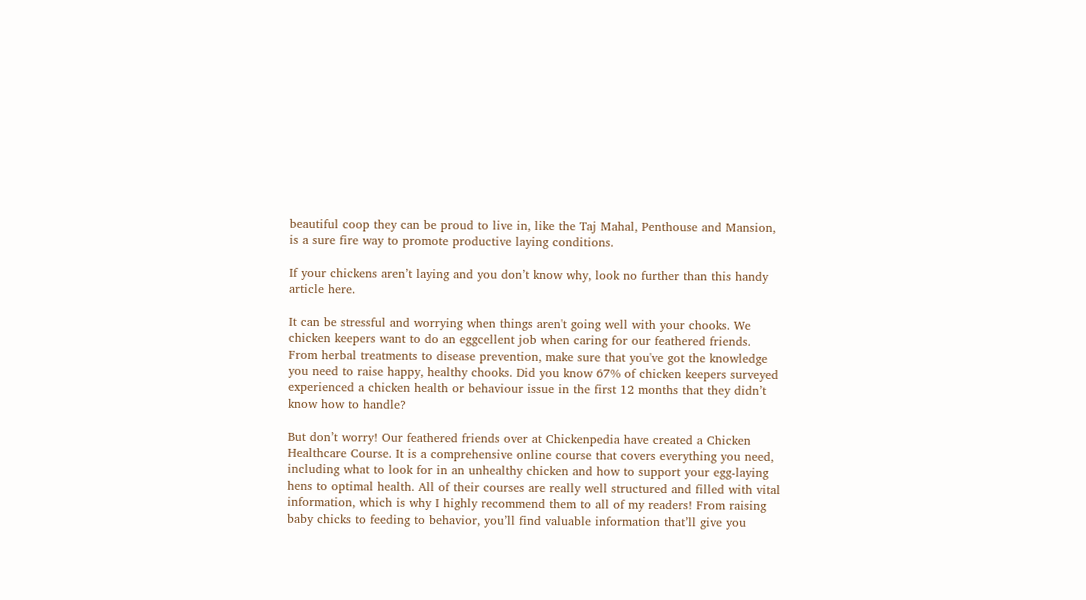beautiful coop they can be proud to live in, like the Taj Mahal, Penthouse and Mansion, is a sure fire way to promote productive laying conditions.

If your chickens aren’t laying and you don’t know why, look no further than this handy article here.

It can be stressful and worrying when things aren't going well with your chooks. We chicken keepers want to do an eggcellent job when caring for our feathered friends. From herbal treatments to disease prevention, make sure that you've got the knowledge you need to raise happy, healthy chooks. Did you know 67% of chicken keepers surveyed experienced a chicken health or behaviour issue in the first 12 months that they didn’t know how to handle?

But don’t worry! Our feathered friends over at Chickenpedia have created a Chicken Healthcare Course. It is a comprehensive online course that covers everything you need, including what to look for in an unhealthy chicken and how to support your egg-laying hens to optimal health. All of their courses are really well structured and filled with vital information, which is why I highly recommend them to all of my readers! From raising baby chicks to feeding to behavior, you’ll find valuable information that’ll give you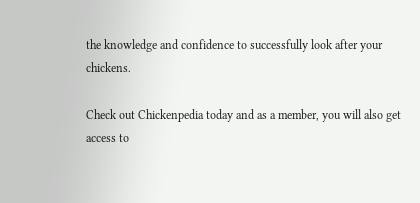the knowledge and confidence to successfully look after your chickens.

Check out Chickenpedia today and as a member, you will also get access to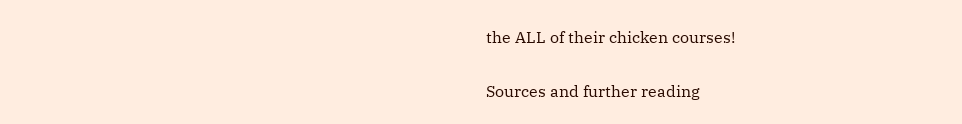the ALL of their chicken courses!

Sources and further reading